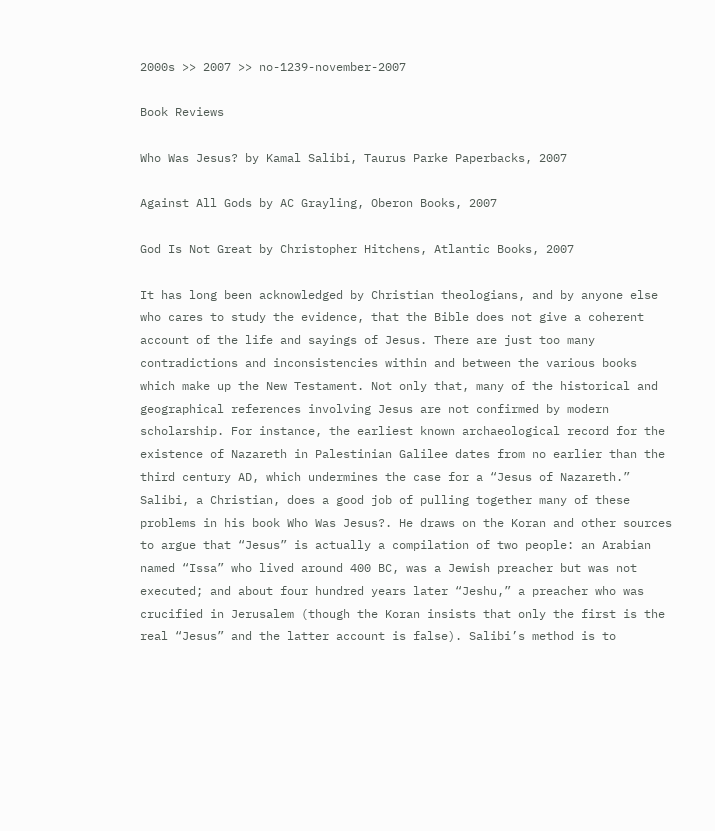2000s >> 2007 >> no-1239-november-2007

Book Reviews

Who Was Jesus? by Kamal Salibi, Taurus Parke Paperbacks, 2007

Against All Gods by AC Grayling, Oberon Books, 2007

God Is Not Great by Christopher Hitchens, Atlantic Books, 2007

It has long been acknowledged by Christian theologians, and by anyone else who cares to study the evidence, that the Bible does not give a coherent account of the life and sayings of Jesus. There are just too many contradictions and inconsistencies within and between the various books which make up the New Testament. Not only that, many of the historical and geographical references involving Jesus are not confirmed by modern scholarship. For instance, the earliest known archaeological record for the existence of Nazareth in Palestinian Galilee dates from no earlier than the third century AD, which undermines the case for a “Jesus of Nazareth.”  Salibi, a Christian, does a good job of pulling together many of these problems in his book Who Was Jesus?. He draws on the Koran and other sources to argue that “Jesus” is actually a compilation of two people: an Arabian named “Issa” who lived around 400 BC, was a Jewish preacher but was not executed; and about four hundred years later “Jeshu,” a preacher who was crucified in Jerusalem (though the Koran insists that only the first is the real “Jesus” and the latter account is false). Salibi’s method is to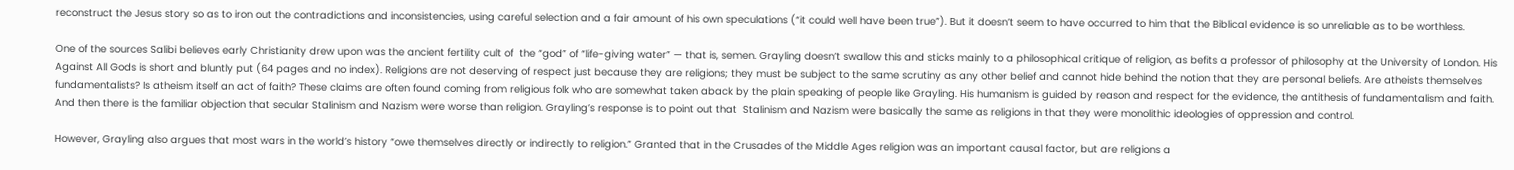reconstruct the Jesus story so as to iron out the contradictions and inconsistencies, using careful selection and a fair amount of his own speculations (“it could well have been true”). But it doesn’t seem to have occurred to him that the Biblical evidence is so unreliable as to be worthless.

One of the sources Salibi believes early Christianity drew upon was the ancient fertility cult of  the “god” of “life-giving water” — that is, semen. Grayling doesn’t swallow this and sticks mainly to a philosophical critique of religion, as befits a professor of philosophy at the University of London. His Against All Gods is short and bluntly put (64 pages and no index). Religions are not deserving of respect just because they are religions; they must be subject to the same scrutiny as any other belief and cannot hide behind the notion that they are personal beliefs. Are atheists themselves fundamentalists? Is atheism itself an act of faith? These claims are often found coming from religious folk who are somewhat taken aback by the plain speaking of people like Grayling. His humanism is guided by reason and respect for the evidence, the antithesis of fundamentalism and faith. And then there is the familiar objection that secular Stalinism and Nazism were worse than religion. Grayling’s response is to point out that  Stalinism and Nazism were basically the same as religions in that they were monolithic ideologies of oppression and control.

However, Grayling also argues that most wars in the world’s history “owe themselves directly or indirectly to religion.” Granted that in the Crusades of the Middle Ages religion was an important causal factor, but are religions a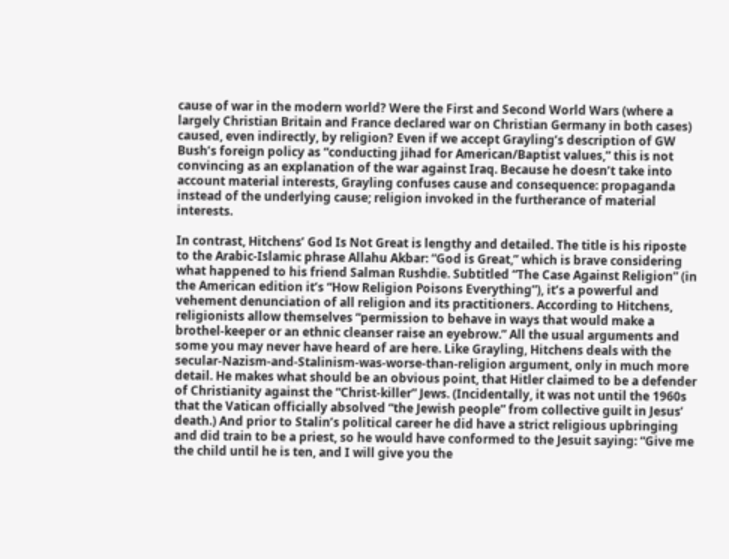cause of war in the modern world? Were the First and Second World Wars (where a largely Christian Britain and France declared war on Christian Germany in both cases) caused, even indirectly, by religion? Even if we accept Grayling’s description of GW Bush’s foreign policy as “conducting jihad for American/Baptist values,” this is not convincing as an explanation of the war against Iraq. Because he doesn’t take into account material interests, Grayling confuses cause and consequence: propaganda instead of the underlying cause; religion invoked in the furtherance of material interests.

In contrast, Hitchens’ God Is Not Great is lengthy and detailed. The title is his riposte to the Arabic-Islamic phrase Allahu Akbar: “God is Great,” which is brave considering what happened to his friend Salman Rushdie. Subtitled “The Case Against Religion” (in the American edition it’s “How Religion Poisons Everything”), it’s a powerful and vehement denunciation of all religion and its practitioners. According to Hitchens, religionists allow themselves “permission to behave in ways that would make a brothel-keeper or an ethnic cleanser raise an eyebrow.” All the usual arguments and some you may never have heard of are here. Like Grayling, Hitchens deals with the secular-Nazism-and-Stalinism-was-worse-than-religion argument, only in much more detail. He makes what should be an obvious point, that Hitler claimed to be a defender of Christianity against the “Christ-killer” Jews. (Incidentally, it was not until the 1960s that the Vatican officially absolved “the Jewish people” from collective guilt in Jesus’ death.) And prior to Stalin’s political career he did have a strict religious upbringing and did train to be a priest, so he would have conformed to the Jesuit saying: “Give me the child until he is ten, and I will give you the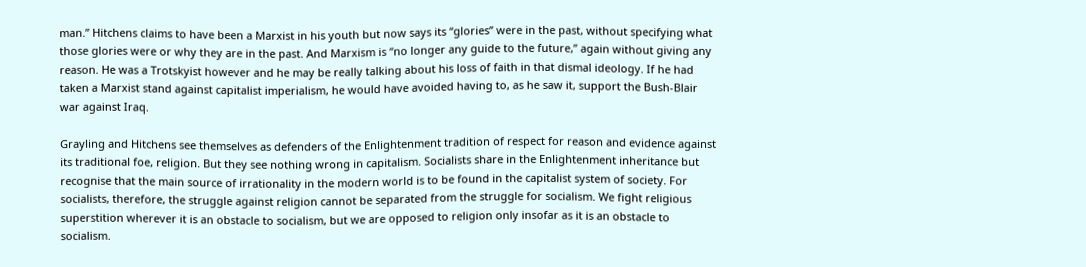man.” Hitchens claims to have been a Marxist in his youth but now says its “glories” were in the past, without specifying what those glories were or why they are in the past. And Marxism is “no longer any guide to the future,” again without giving any reason. He was a Trotskyist however and he may be really talking about his loss of faith in that dismal ideology. If he had taken a Marxist stand against capitalist imperialism, he would have avoided having to, as he saw it, support the Bush-Blair war against Iraq.

Grayling and Hitchens see themselves as defenders of the Enlightenment tradition of respect for reason and evidence against its traditional foe, religion. But they see nothing wrong in capitalism. Socialists share in the Enlightenment inheritance but recognise that the main source of irrationality in the modern world is to be found in the capitalist system of society. For socialists, therefore, the struggle against religion cannot be separated from the struggle for socialism. We fight religious superstition wherever it is an obstacle to socialism, but we are opposed to religion only insofar as it is an obstacle to socialism.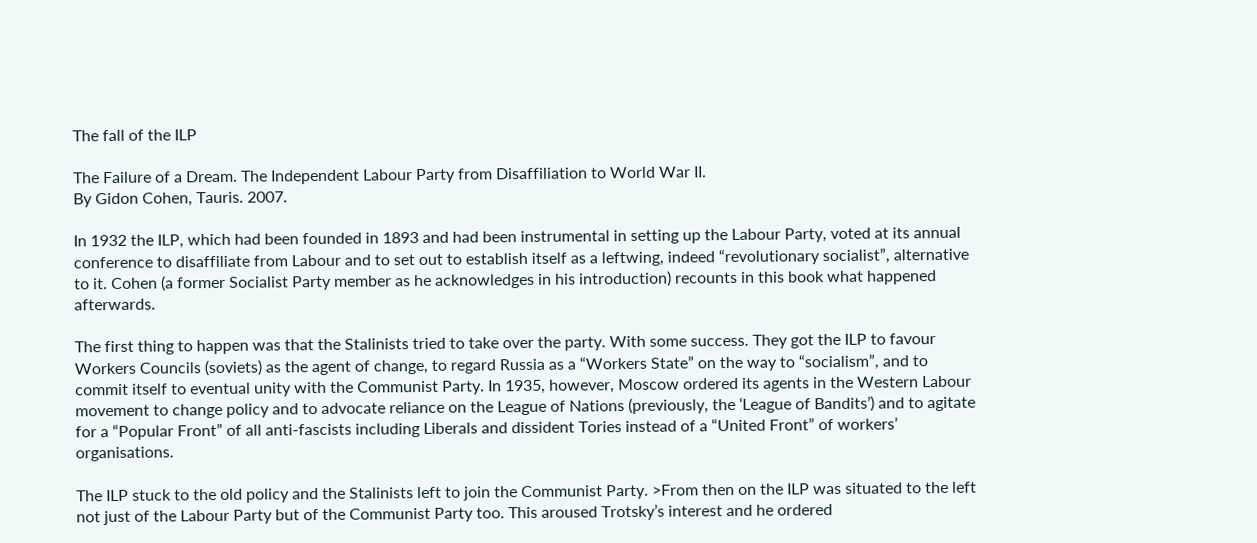The fall of the ILP

The Failure of a Dream. The Independent Labour Party from Disaffiliation to World War II.
By Gidon Cohen, Tauris. 2007.

In 1932 the ILP, which had been founded in 1893 and had been instrumental in setting up the Labour Party, voted at its annual conference to disaffiliate from Labour and to set out to establish itself as a leftwing, indeed “revolutionary socialist”, alternative to it. Cohen (a former Socialist Party member as he acknowledges in his introduction) recounts in this book what happened afterwards.

The first thing to happen was that the Stalinists tried to take over the party. With some success. They got the ILP to favour Workers Councils (soviets) as the agent of change, to regard Russia as a “Workers State” on the way to “socialism”, and to commit itself to eventual unity with the Communist Party. In 1935, however, Moscow ordered its agents in the Western Labour movement to change policy and to advocate reliance on the League of Nations (previously, the ‘League of Bandits’) and to agitate for a “Popular Front” of all anti-fascists including Liberals and dissident Tories instead of a “United Front” of workers’ organisations.

The ILP stuck to the old policy and the Stalinists left to join the Communist Party. >From then on the ILP was situated to the left not just of the Labour Party but of the Communist Party too. This aroused Trotsky’s interest and he ordered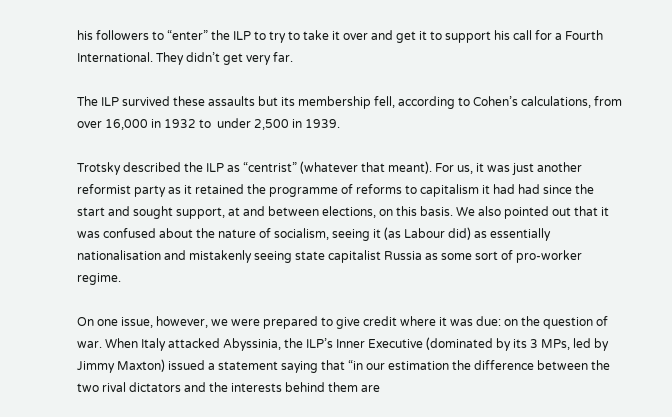his followers to “enter” the ILP to try to take it over and get it to support his call for a Fourth International. They didn’t get very far.

The ILP survived these assaults but its membership fell, according to Cohen’s calculations, from over 16,000 in 1932 to  under 2,500 in 1939.

Trotsky described the ILP as “centrist” (whatever that meant). For us, it was just another reformist party as it retained the programme of reforms to capitalism it had had since the start and sought support, at and between elections, on this basis. We also pointed out that it was confused about the nature of socialism, seeing it (as Labour did) as essentially nationalisation and mistakenly seeing state capitalist Russia as some sort of pro-worker regime.

On one issue, however, we were prepared to give credit where it was due: on the question of war. When Italy attacked Abyssinia, the ILP’s Inner Executive (dominated by its 3 MPs, led by Jimmy Maxton) issued a statement saying that “in our estimation the difference between the two rival dictators and the interests behind them are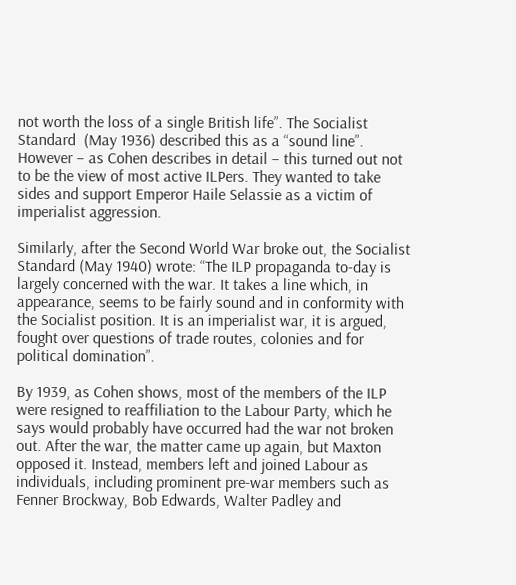not worth the loss of a single British life”. The Socialist Standard  (May 1936) described this as a “sound line”. However – as Cohen describes in detail – this turned out not to be the view of most active ILPers. They wanted to take sides and support Emperor Haile Selassie as a victim of imperialist aggression.

Similarly, after the Second World War broke out, the Socialist Standard (May 1940) wrote: “The ILP propaganda to-day is largely concerned with the war. It takes a line which, in appearance, seems to be fairly sound and in conformity with the Socialist position. It is an imperialist war, it is argued, fought over questions of trade routes, colonies and for political domination”.

By 1939, as Cohen shows, most of the members of the ILP were resigned to reaffiliation to the Labour Party, which he says would probably have occurred had the war not broken out. After the war, the matter came up again, but Maxton opposed it. Instead, members left and joined Labour as individuals, including prominent pre-war members such as Fenner Brockway, Bob Edwards, Walter Padley and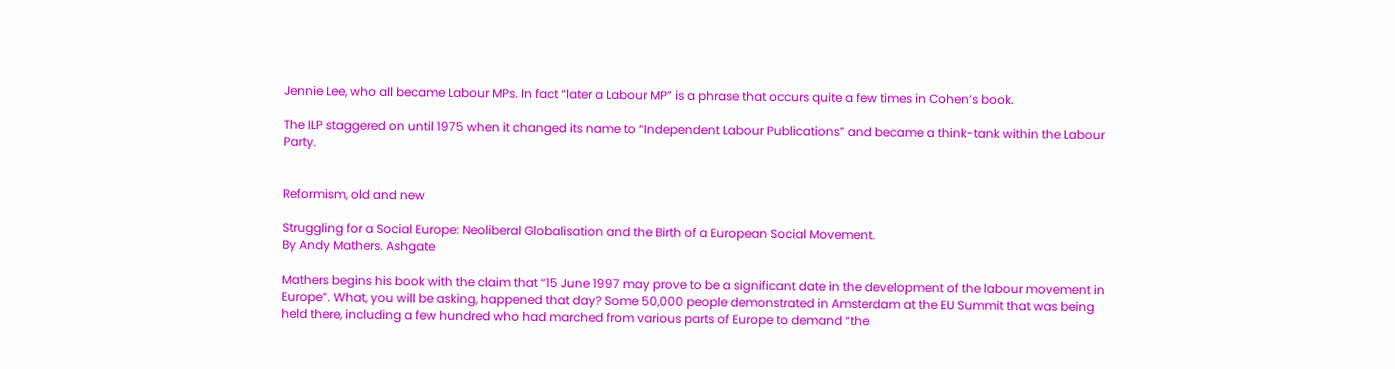Jennie Lee, who all became Labour MPs. In fact “later a Labour MP” is a phrase that occurs quite a few times in Cohen’s book.

The ILP staggered on until 1975 when it changed its name to “Independent Labour Publications” and became a think-tank within the Labour Party.


Reformism, old and new

Struggling for a Social Europe: Neoliberal Globalisation and the Birth of a European Social Movement.
By Andy Mathers. Ashgate

Mathers begins his book with the claim that “15 June 1997 may prove to be a significant date in the development of the labour movement in Europe”. What, you will be asking, happened that day? Some 50,000 people demonstrated in Amsterdam at the EU Summit that was being held there, including a few hundred who had marched from various parts of Europe to demand “the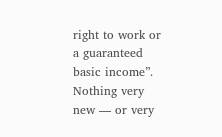right to work or a guaranteed basic income”. Nothing very new — or very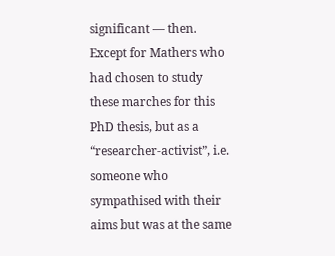significant — then. Except for Mathers who had chosen to study these marches for this PhD thesis, but as a “researcher-activist”, i.e. someone who sympathised with their aims but was at the same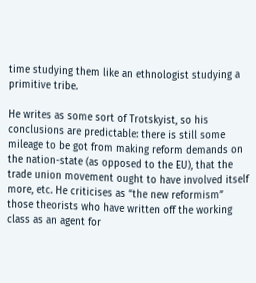time studying them like an ethnologist studying a primitive tribe.

He writes as some sort of Trotskyist, so his conclusions are predictable: there is still some mileage to be got from making reform demands on the nation-state (as opposed to the EU), that the trade union movement ought to have involved itself more, etc. He criticises as “the new reformism” those theorists who have written off the working class as an agent for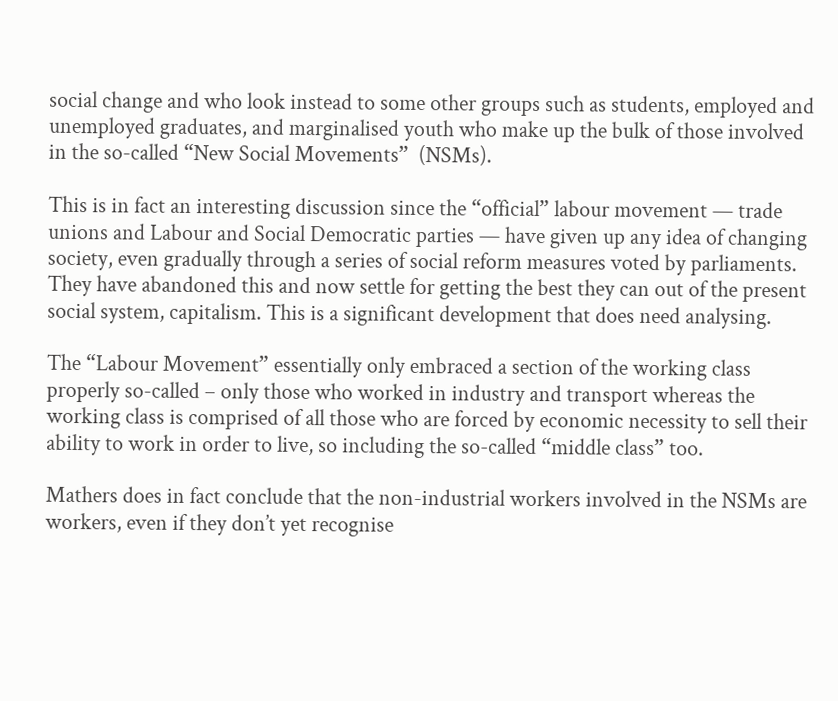social change and who look instead to some other groups such as students, employed and unemployed graduates, and marginalised youth who make up the bulk of those involved in the so-called “New Social Movements”  (NSMs).

This is in fact an interesting discussion since the “official” labour movement — trade unions and Labour and Social Democratic parties — have given up any idea of changing society, even gradually through a series of social reform measures voted by parliaments. They have abandoned this and now settle for getting the best they can out of the present social system, capitalism. This is a significant development that does need analysing.

The “Labour Movement” essentially only embraced a section of the working class properly so-called – only those who worked in industry and transport whereas the working class is comprised of all those who are forced by economic necessity to sell their ability to work in order to live, so including the so-called “middle class” too.

Mathers does in fact conclude that the non-industrial workers involved in the NSMs are workers, even if they don’t yet recognise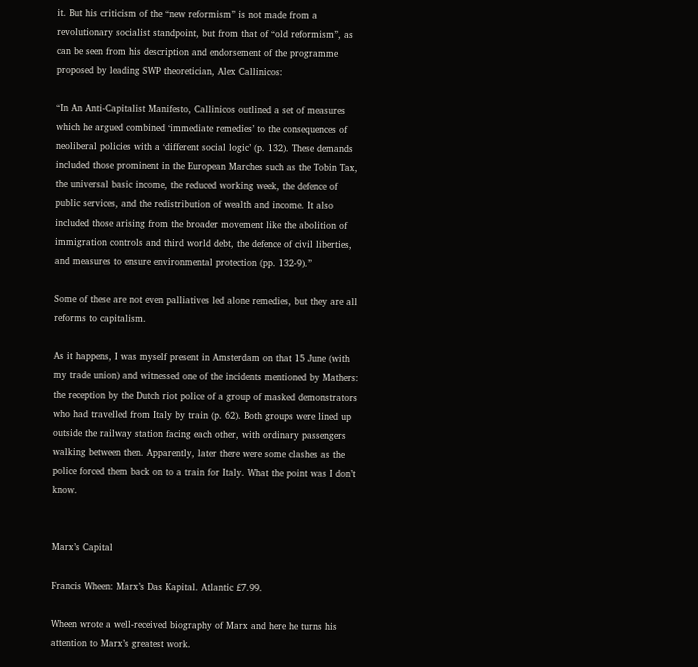it. But his criticism of the “new reformism” is not made from a revolutionary socialist standpoint, but from that of “old reformism”, as can be seen from his description and endorsement of the programme proposed by leading SWP theoretician, Alex Callinicos:

“In An Anti-Capitalist Manifesto, Callinicos outlined a set of measures which he argued combined ‘immediate remedies’ to the consequences of neoliberal policies with a ‘different social logic’ (p. 132). These demands included those prominent in the European Marches such as the Tobin Tax, the universal basic income, the reduced working week, the defence of public services, and the redistribution of wealth and income. It also included those arising from the broader movement like the abolition of immigration controls and third world debt, the defence of civil liberties, and measures to ensure environmental protection (pp. 132-9).”

Some of these are not even palliatives led alone remedies, but they are all reforms to capitalism.

As it happens, I was myself present in Amsterdam on that 15 June (with my trade union) and witnessed one of the incidents mentioned by Mathers: the reception by the Dutch riot police of a group of masked demonstrators who had travelled from Italy by train (p. 62). Both groups were lined up outside the railway station facing each other, with ordinary passengers walking between then. Apparently, later there were some clashes as the police forced them back on to a train for Italy. What the point was I don’t know.


Marx’s Capital

Francis Wheen: Marx’s Das Kapital. Atlantic £7.99.

Wheen wrote a well-received biography of Marx and here he turns his attention to Marx’s greatest work.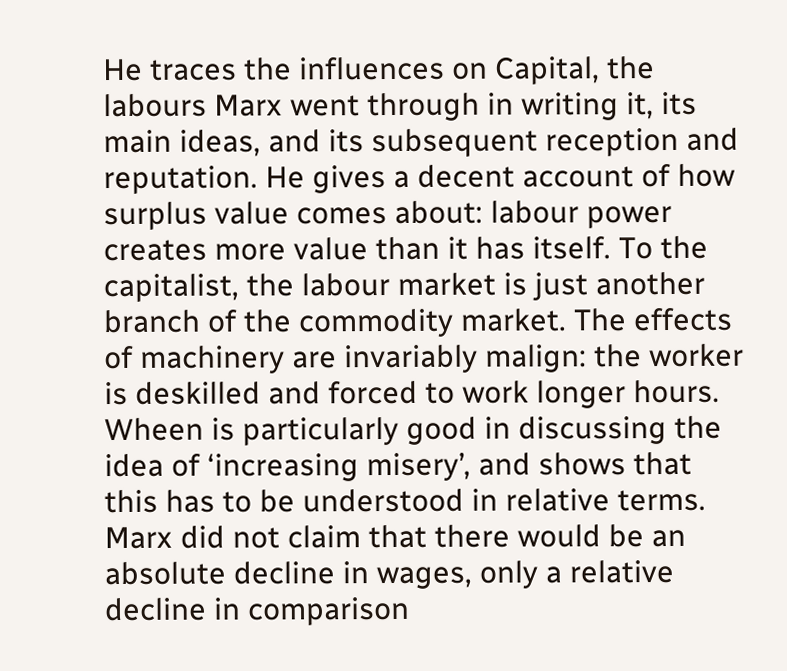He traces the influences on Capital, the labours Marx went through in writing it, its main ideas, and its subsequent reception and reputation. He gives a decent account of how surplus value comes about: labour power creates more value than it has itself. To the capitalist, the labour market is just another branch of the commodity market. The effects of machinery are invariably malign: the worker is deskilled and forced to work longer hours. Wheen is particularly good in discussing the idea of ‘increasing misery’, and shows that this has to be understood in relative terms. Marx did not claim that there would be an absolute decline in wages, only a relative decline in comparison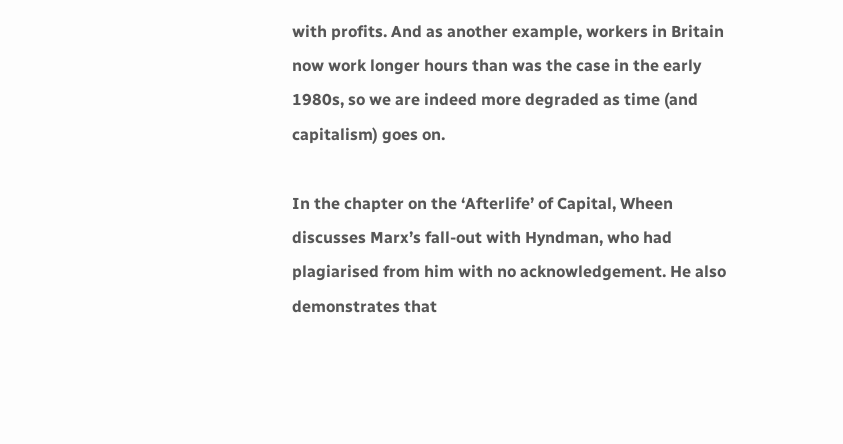with profits. And as another example, workers in Britain now work longer hours than was the case in the early 1980s, so we are indeed more degraded as time (and capitalism) goes on.

In the chapter on the ‘Afterlife’ of Capital, Wheen discusses Marx’s fall-out with Hyndman, who had plagiarised from him with no acknowledgement. He also demonstrates that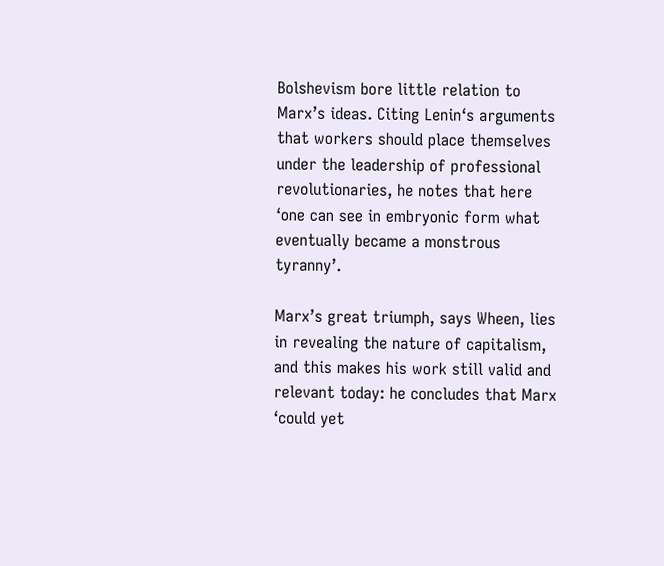Bolshevism bore little relation to Marx’s ideas. Citing Lenin‘s arguments that workers should place themselves under the leadership of professional revolutionaries, he notes that here ‘one can see in embryonic form what eventually became a monstrous tyranny’.

Marx’s great triumph, says Wheen, lies in revealing the nature of capitalism, and this makes his work still valid and relevant today: he concludes that Marx ‘could yet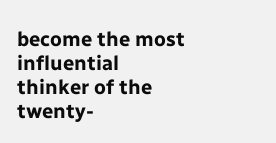become the most influential thinker of the twenty-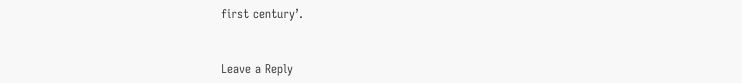first century’.


Leave a Reply